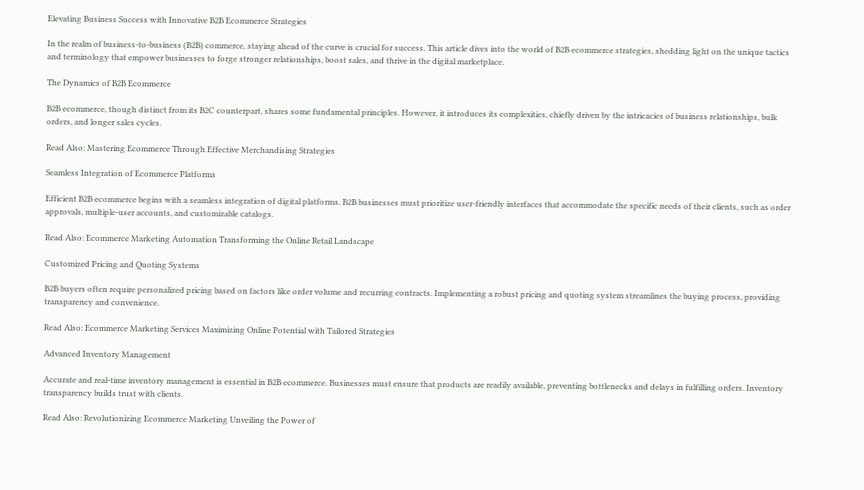Elevating Business Success with Innovative B2B Ecommerce Strategies

In the realm of business-to-business (B2B) commerce, staying ahead of the curve is crucial for success. This article dives into the world of B2B ecommerce strategies, shedding light on the unique tactics and terminology that empower businesses to forge stronger relationships, boost sales, and thrive in the digital marketplace.

The Dynamics of B2B Ecommerce

B2B ecommerce, though distinct from its B2C counterpart, shares some fundamental principles. However, it introduces its complexities, chiefly driven by the intricacies of business relationships, bulk orders, and longer sales cycles.

Read Also: Mastering Ecommerce Through Effective Merchandising Strategies

Seamless Integration of Ecommerce Platforms

Efficient B2B ecommerce begins with a seamless integration of digital platforms. B2B businesses must prioritize user-friendly interfaces that accommodate the specific needs of their clients, such as order approvals, multiple-user accounts, and customizable catalogs.

Read Also: Ecommerce Marketing Automation Transforming the Online Retail Landscape

Customized Pricing and Quoting Systems

B2B buyers often require personalized pricing based on factors like order volume and recurring contracts. Implementing a robust pricing and quoting system streamlines the buying process, providing transparency and convenience.

Read Also: Ecommerce Marketing Services Maximizing Online Potential with Tailored Strategies

Advanced Inventory Management

Accurate and real-time inventory management is essential in B2B ecommerce. Businesses must ensure that products are readily available, preventing bottlenecks and delays in fulfilling orders. Inventory transparency builds trust with clients.

Read Also: Revolutionizing Ecommerce Marketing Unveiling the Power of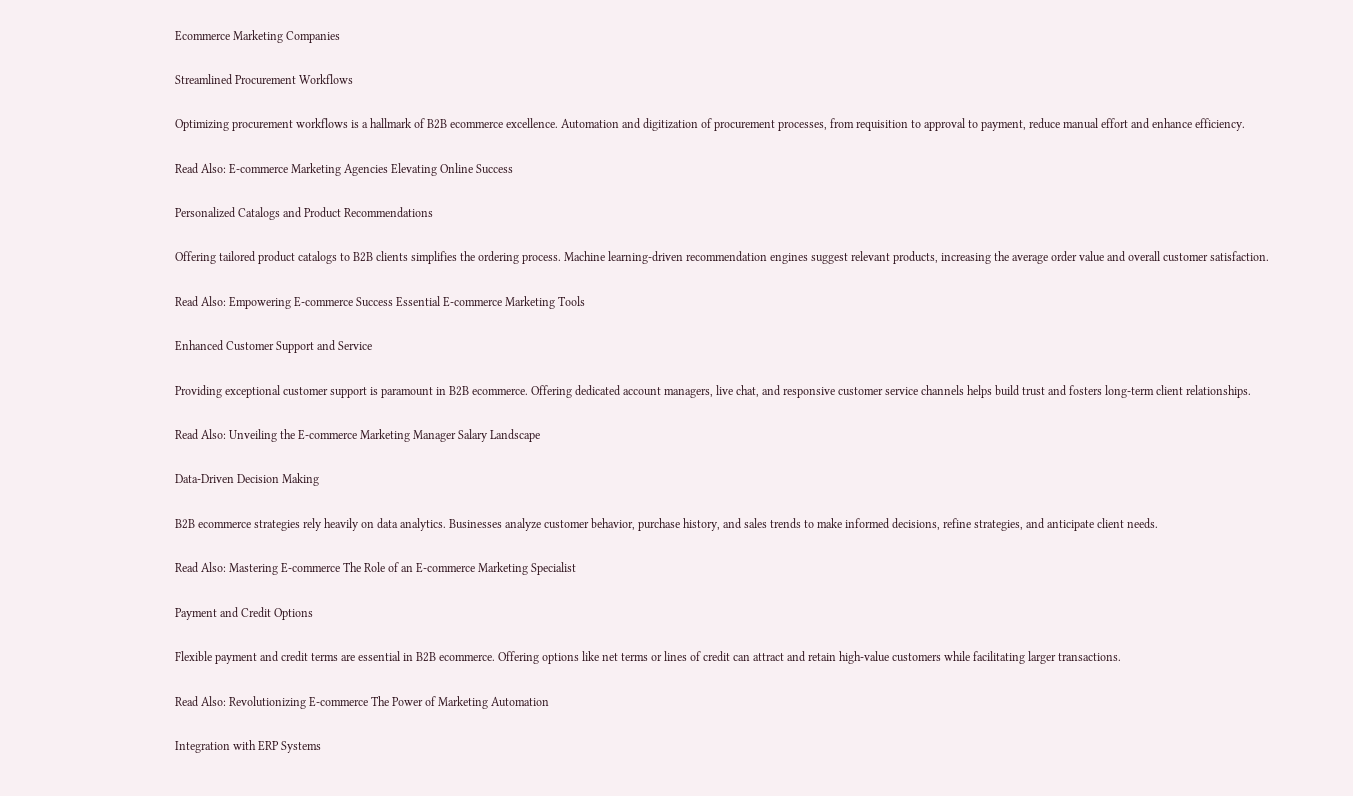Ecommerce Marketing Companies

Streamlined Procurement Workflows

Optimizing procurement workflows is a hallmark of B2B ecommerce excellence. Automation and digitization of procurement processes, from requisition to approval to payment, reduce manual effort and enhance efficiency.

Read Also: E-commerce Marketing Agencies Elevating Online Success

Personalized Catalogs and Product Recommendations

Offering tailored product catalogs to B2B clients simplifies the ordering process. Machine learning-driven recommendation engines suggest relevant products, increasing the average order value and overall customer satisfaction.

Read Also: Empowering E-commerce Success Essential E-commerce Marketing Tools

Enhanced Customer Support and Service

Providing exceptional customer support is paramount in B2B ecommerce. Offering dedicated account managers, live chat, and responsive customer service channels helps build trust and fosters long-term client relationships.

Read Also: Unveiling the E-commerce Marketing Manager Salary Landscape

Data-Driven Decision Making

B2B ecommerce strategies rely heavily on data analytics. Businesses analyze customer behavior, purchase history, and sales trends to make informed decisions, refine strategies, and anticipate client needs.

Read Also: Mastering E-commerce The Role of an E-commerce Marketing Specialist

Payment and Credit Options

Flexible payment and credit terms are essential in B2B ecommerce. Offering options like net terms or lines of credit can attract and retain high-value customers while facilitating larger transactions.

Read Also: Revolutionizing E-commerce The Power of Marketing Automation

Integration with ERP Systems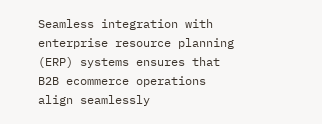Seamless integration with enterprise resource planning (ERP) systems ensures that B2B ecommerce operations align seamlessly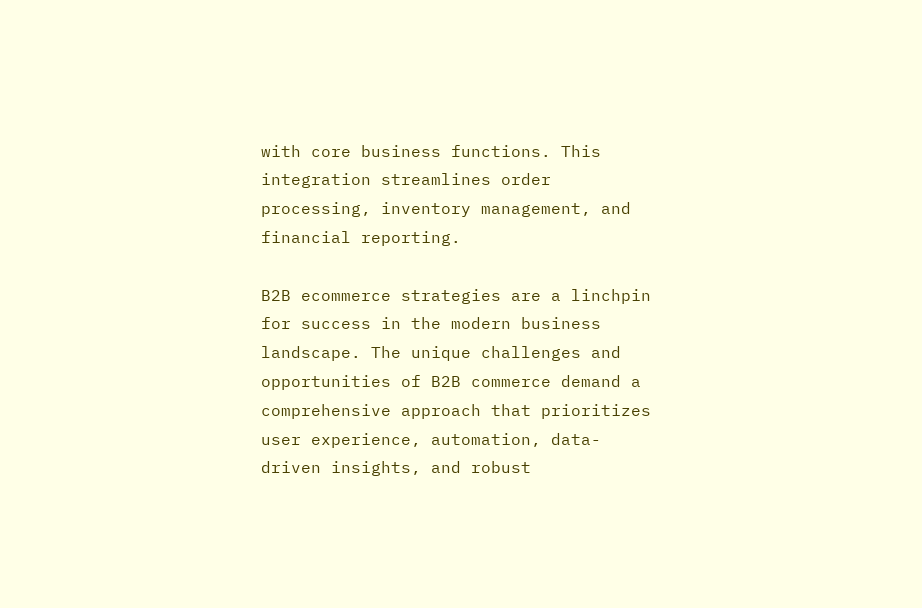with core business functions. This integration streamlines order processing, inventory management, and financial reporting.

B2B ecommerce strategies are a linchpin for success in the modern business landscape. The unique challenges and opportunities of B2B commerce demand a comprehensive approach that prioritizes user experience, automation, data-driven insights, and robust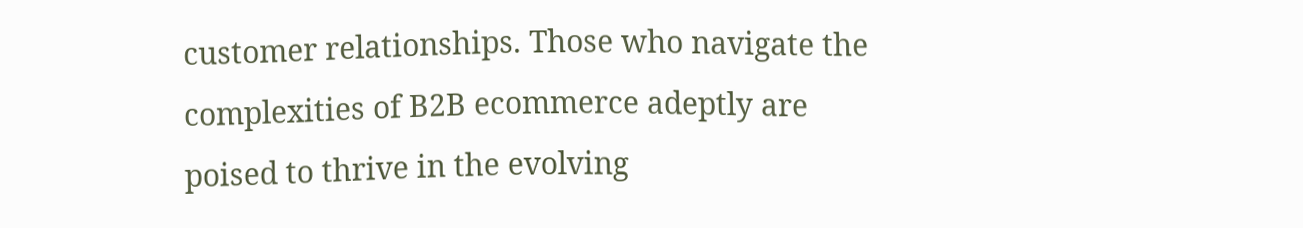customer relationships. Those who navigate the complexities of B2B ecommerce adeptly are poised to thrive in the evolving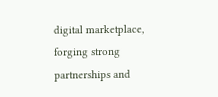digital marketplace, forging strong partnerships and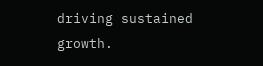driving sustained growth.